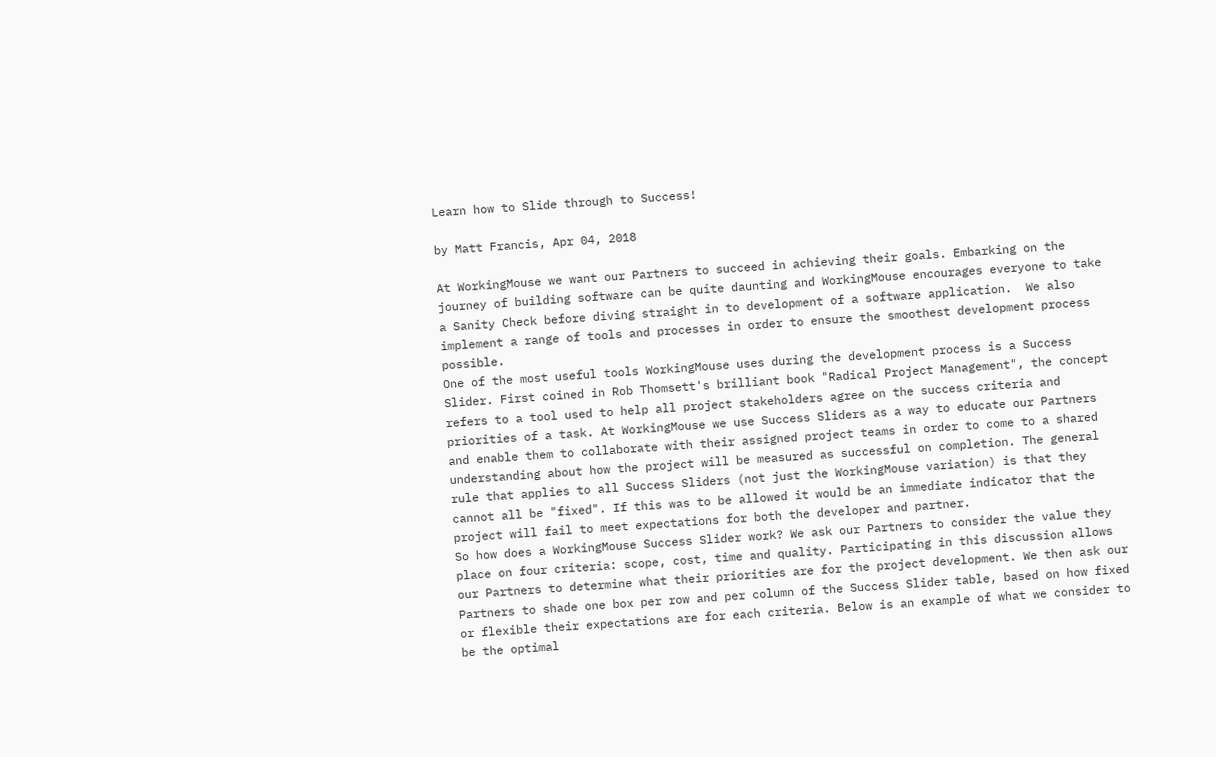Learn how to Slide through to Success!

by Matt Francis, Apr 04, 2018

At WorkingMouse we want our Partners to succeed in achieving their goals. Embarking on the journey of building software can be quite daunting and WorkingMouse encourages everyone to take a Sanity Check before diving straight in to development of a software application.  We also implement a range of tools and processes in order to ensure the smoothest development process possible.
One of the most useful tools WorkingMouse uses during the development process is a Success Slider. First coined in Rob Thomsett's brilliant book "Radical Project Management", the concept refers to a tool used to help all project stakeholders agree on the success criteria and priorities of a task. At WorkingMouse we use Success Sliders as a way to educate our Partners and enable them to collaborate with their assigned project teams in order to come to a shared understanding about how the project will be measured as successful on completion. The general rule that applies to all Success Sliders (not just the WorkingMouse variation) is that they cannot all be "fixed". If this was to be allowed it would be an immediate indicator that the project will fail to meet expectations for both the developer and partner.
So how does a WorkingMouse Success Slider work? We ask our Partners to consider the value they place on four criteria: scope, cost, time and quality. Participating in this discussion allows our Partners to determine what their priorities are for the project development. We then ask our Partners to shade one box per row and per column of the Success Slider table, based on how fixed or flexible their expectations are for each criteria. Below is an example of what we consider to be the optimal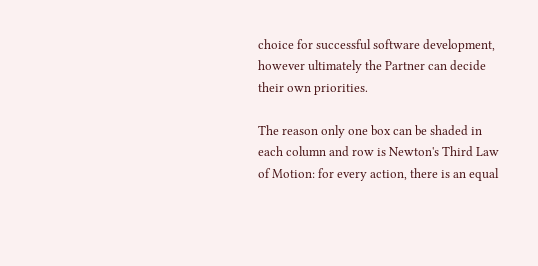choice for successful software development, however ultimately the Partner can decide their own priorities.

The reason only one box can be shaded in each column and row is Newton's Third Law of Motion: for every action, there is an equal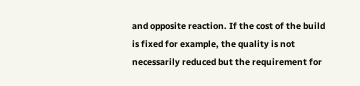and opposite reaction. If the cost of the build is fixed for example, the quality is not necessarily reduced but the requirement for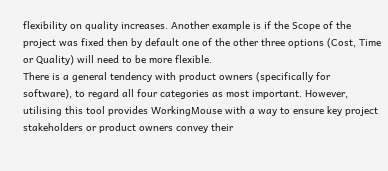flexibility on quality increases. Another example is if the Scope of the project was fixed then by default one of the other three options (Cost, Time or Quality) will need to be more flexible.
There is a general tendency with product owners (specifically for software), to regard all four categories as most important. However, utilising this tool provides WorkingMouse with a way to ensure key project stakeholders or product owners convey their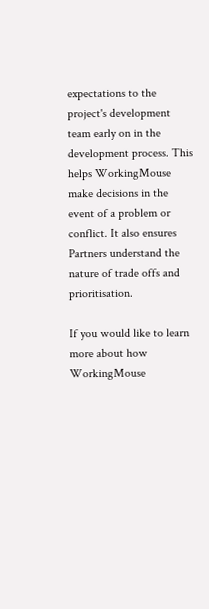expectations to the project's development team early on in the development process. This helps WorkingMouse make decisions in the event of a problem or conflict. It also ensures Partners understand the nature of trade offs and prioritisation.

If you would like to learn more about how WorkingMouse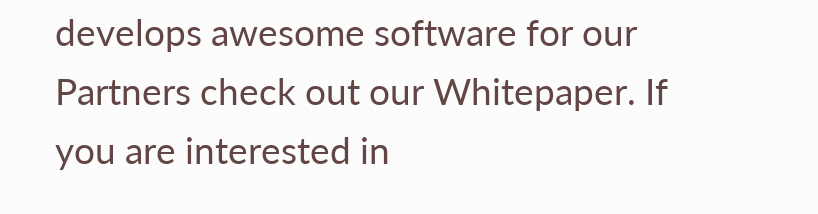develops awesome software for our Partners check out our Whitepaper. If you are interested in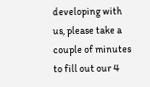developing with us, please take a couple of minutes to fill out our 4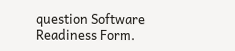question Software Readiness Form.